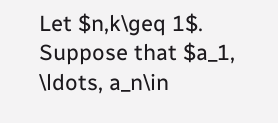Let $n,k\geq 1$. Suppose that $a_1, \ldots, a_n\in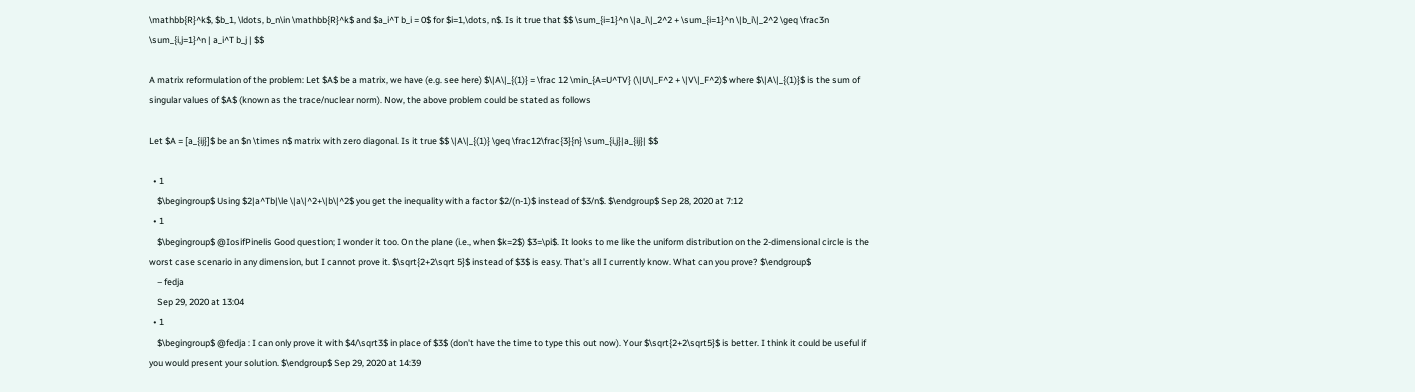\mathbb{R}^k$, $b_1, \ldots, b_n\in \mathbb{R}^k$ and $a_i^T b_i = 0$ for $i=1,\dots, n$. Is it true that $$ \sum_{i=1}^n \|a_i\|_2^2 + \sum_{i=1}^n \|b_i\|_2^2 \geq \frac3n \sum_{i,j=1}^n | a_i^T b_j | $$

A matrix reformulation of the problem: Let $A$ be a matrix, we have (e.g. see here) $\|A\|_{(1)} = \frac 12 \min_{A=U^TV} (\|U\|_F^2 + \|V\|_F^2)$ where $\|A\|_{(1)}$ is the sum of singular values of $A$ (known as the trace/nuclear norm). Now, the above problem could be stated as follows

Let $A = [a_{ij}]$ be an $n \times n$ matrix with zero diagonal. Is it true $$ \|A\|_{(1)} \geq \frac12\frac{3}{n} \sum_{i,j}|a_{ij}| $$

  • 1
    $\begingroup$ Using $2|a^Tb|\le \|a\|^2+\|b\|^2$ you get the inequality with a factor $2/(n-1)$ instead of $3/n$. $\endgroup$ Sep 28, 2020 at 7:12
  • 1
    $\begingroup$ @IosifPinelis Good question; I wonder it too. On the plane (i.e., when $k=2$) $3=\pi$. It looks to me like the uniform distribution on the 2-dimensional circle is the worst case scenario in any dimension, but I cannot prove it. $\sqrt{2+2\sqrt 5}$ instead of $3$ is easy. That's all I currently know. What can you prove? $\endgroup$
    – fedja
    Sep 29, 2020 at 13:04
  • 1
    $\begingroup$ @fedja : I can only prove it with $4/\sqrt3$ in place of $3$ (don't have the time to type this out now). Your $\sqrt{2+2\sqrt5}$ is better. I think it could be useful if you would present your solution. $\endgroup$ Sep 29, 2020 at 14:39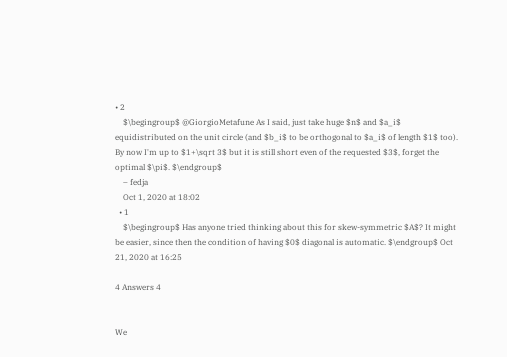• 2
    $\begingroup$ @GiorgioMetafune As I said, just take huge $n$ and $a_i$ equidistributed on the unit circle (and $b_i$ to be orthogonal to $a_i$ of length $1$ too). By now I'm up to $1+\sqrt 3$ but it is still short even of the requested $3$, forget the optimal $\pi$. $\endgroup$
    – fedja
    Oct 1, 2020 at 18:02
  • 1
    $\begingroup$ Has anyone tried thinking about this for skew-symmetric $A$? It might be easier, since then the condition of having $0$ diagonal is automatic. $\endgroup$ Oct 21, 2020 at 16:25

4 Answers 4


We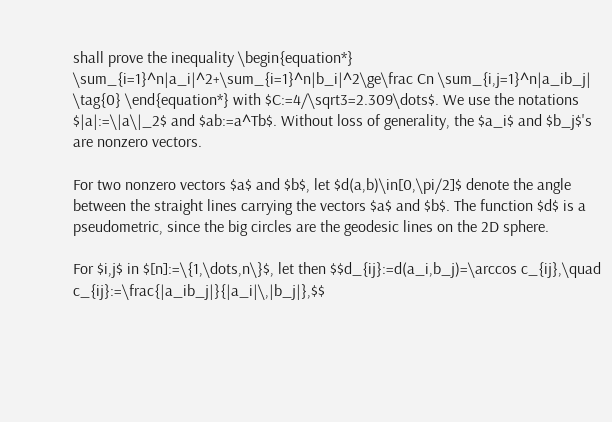shall prove the inequality \begin{equation*} \sum_{i=1}^n|a_i|^2+\sum_{i=1}^n|b_i|^2\ge\frac Cn \sum_{i,j=1}^n|a_ib_j| \tag{0} \end{equation*} with $C:=4/\sqrt3=2.309\dots$. We use the notations $|a|:=\|a\|_2$ and $ab:=a^Tb$. Without loss of generality, the $a_i$ and $b_j$'s are nonzero vectors.

For two nonzero vectors $a$ and $b$, let $d(a,b)\in[0,\pi/2]$ denote the angle between the straight lines carrying the vectors $a$ and $b$. The function $d$ is a pseudometric, since the big circles are the geodesic lines on the 2D sphere.

For $i,j$ in $[n]:=\{1,\dots,n\}$, let then $$d_{ij}:=d(a_i,b_j)=\arccos c_{ij},\quad c_{ij}:=\frac{|a_ib_j|}{|a_i|\,|b_j|},$$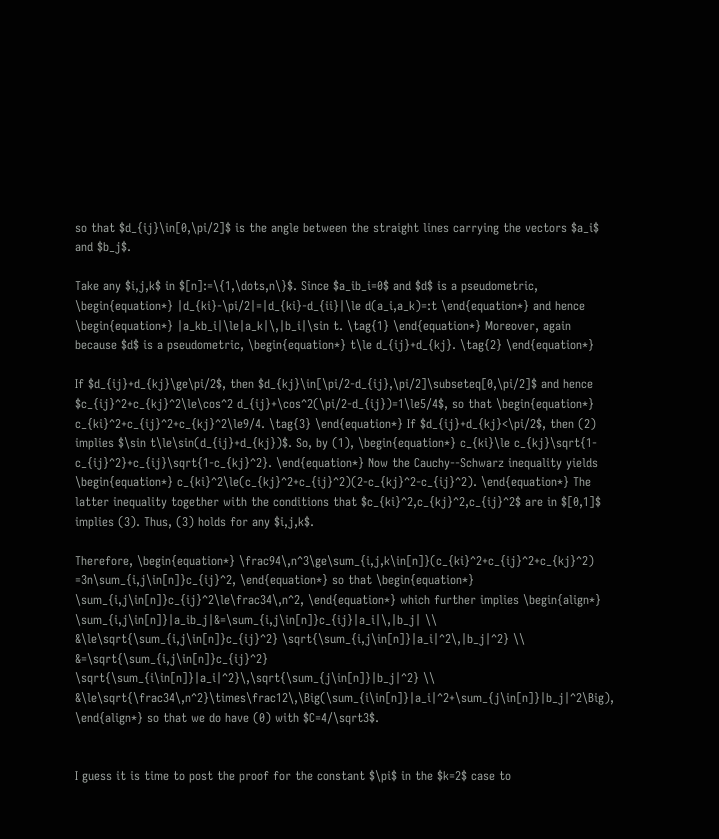so that $d_{ij}\in[0,\pi/2]$ is the angle between the straight lines carrying the vectors $a_i$ and $b_j$.

Take any $i,j,k$ in $[n]:=\{1,\dots,n\}$. Since $a_ib_i=0$ and $d$ is a pseudometric, \begin{equation*} |d_{ki}-\pi/2|=|d_{ki}-d_{ii}|\le d(a_i,a_k)=:t \end{equation*} and hence \begin{equation*} |a_kb_i|\le|a_k|\,|b_i|\sin t. \tag{1} \end{equation*} Moreover, again because $d$ is a pseudometric, \begin{equation*} t\le d_{ij}+d_{kj}. \tag{2} \end{equation*}

If $d_{ij}+d_{kj}\ge\pi/2$, then $d_{kj}\in[\pi/2-d_{ij},\pi/2]\subseteq[0,\pi/2]$ and hence $c_{ij}^2+c_{kj}^2\le\cos^2 d_{ij}+\cos^2(\pi/2-d_{ij})=1\le5/4$, so that \begin{equation*} c_{ki}^2+c_{ij}^2+c_{kj}^2\le9/4. \tag{3} \end{equation*} If $d_{ij}+d_{kj}<\pi/2$, then (2) implies $\sin t\le\sin(d_{ij}+d_{kj})$. So, by (1), \begin{equation*} c_{ki}\le c_{kj}\sqrt{1-c_{ij}^2}+c_{ij}\sqrt{1-c_{kj}^2}. \end{equation*} Now the Cauchy--Schwarz inequality yields \begin{equation*} c_{ki}^2\le(c_{kj}^2+c_{ij}^2)(2-c_{kj}^2-c_{ij}^2). \end{equation*} The latter inequality together with the conditions that $c_{ki}^2,c_{kj}^2,c_{ij}^2$ are in $[0,1]$ implies (3). Thus, (3) holds for any $i,j,k$.

Therefore, \begin{equation*} \frac94\,n^3\ge\sum_{i,j,k\in[n]}(c_{ki}^2+c_{ij}^2+c_{kj}^2) =3n\sum_{i,j\in[n]}c_{ij}^2, \end{equation*} so that \begin{equation*} \sum_{i,j\in[n]}c_{ij}^2\le\frac34\,n^2, \end{equation*} which further implies \begin{align*} \sum_{i,j\in[n]}|a_ib_j|&=\sum_{i,j\in[n]}c_{ij}|a_i|\,|b_j| \\ &\le\sqrt{\sum_{i,j\in[n]}c_{ij}^2} \sqrt{\sum_{i,j\in[n]}|a_i|^2\,|b_j|^2} \\ &=\sqrt{\sum_{i,j\in[n]}c_{ij}^2} \sqrt{\sum_{i\in[n]}|a_i|^2}\,\sqrt{\sum_{j\in[n]}|b_j|^2} \\ &\le\sqrt{\frac34\,n^2}\times\frac12\,\Big(\sum_{i\in[n]}|a_i|^2+\sum_{j\in[n]}|b_j|^2\Big), \end{align*} so that we do have (0) with $C=4/\sqrt3$.


I guess it is time to post the proof for the constant $\pi$ in the $k=2$ case to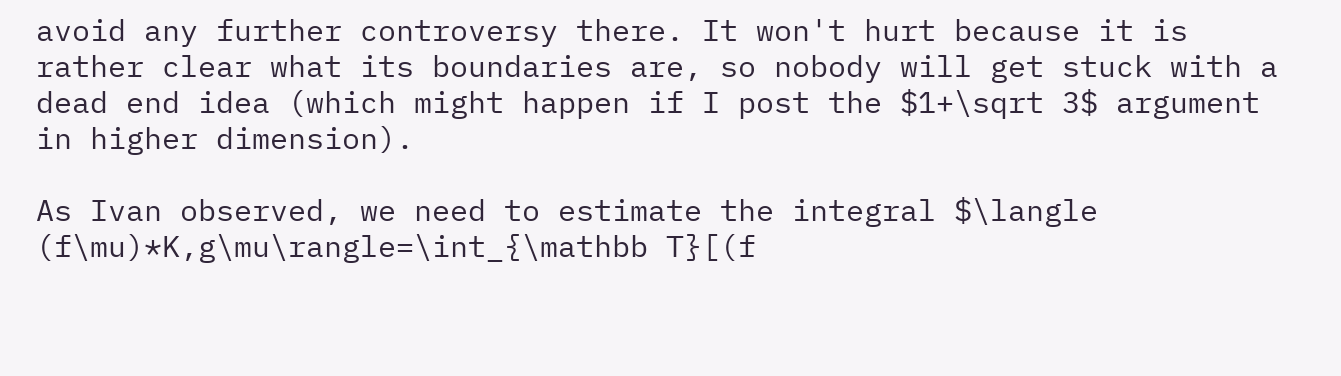avoid any further controversy there. It won't hurt because it is rather clear what its boundaries are, so nobody will get stuck with a dead end idea (which might happen if I post the $1+\sqrt 3$ argument in higher dimension).

As Ivan observed, we need to estimate the integral $\langle (f\mu)*K,g\mu\rangle=\int_{\mathbb T}[(f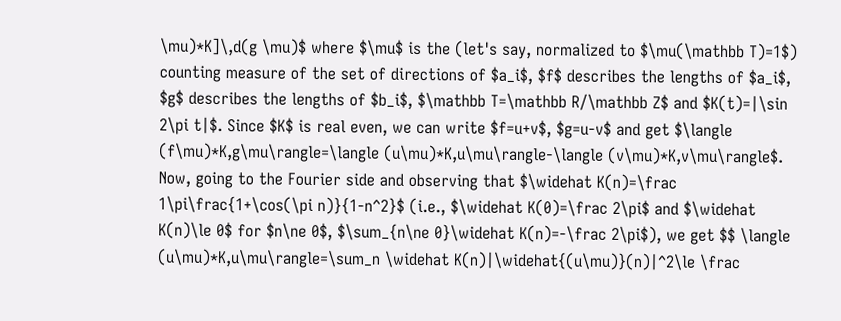\mu)*K]\,d(g \mu)$ where $\mu$ is the (let's say, normalized to $\mu(\mathbb T)=1$) counting measure of the set of directions of $a_i$, $f$ describes the lengths of $a_i$, $g$ describes the lengths of $b_i$, $\mathbb T=\mathbb R/\mathbb Z$ and $K(t)=|\sin 2\pi t|$. Since $K$ is real even, we can write $f=u+v$, $g=u-v$ and get $\langle (f\mu)*K,g\mu\rangle=\langle (u\mu)*K,u\mu\rangle-\langle (v\mu)*K,v\mu\rangle$. Now, going to the Fourier side and observing that $\widehat K(n)=\frac 1\pi\frac{1+\cos(\pi n)}{1-n^2}$ (i.e., $\widehat K(0)=\frac 2\pi$ and $\widehat K(n)\le 0$ for $n\ne 0$, $\sum_{n\ne 0}\widehat K(n)=-\frac 2\pi$), we get $$ \langle (u\mu)*K,u\mu\rangle=\sum_n \widehat K(n)|\widehat{(u\mu)}(n)|^2\le \frac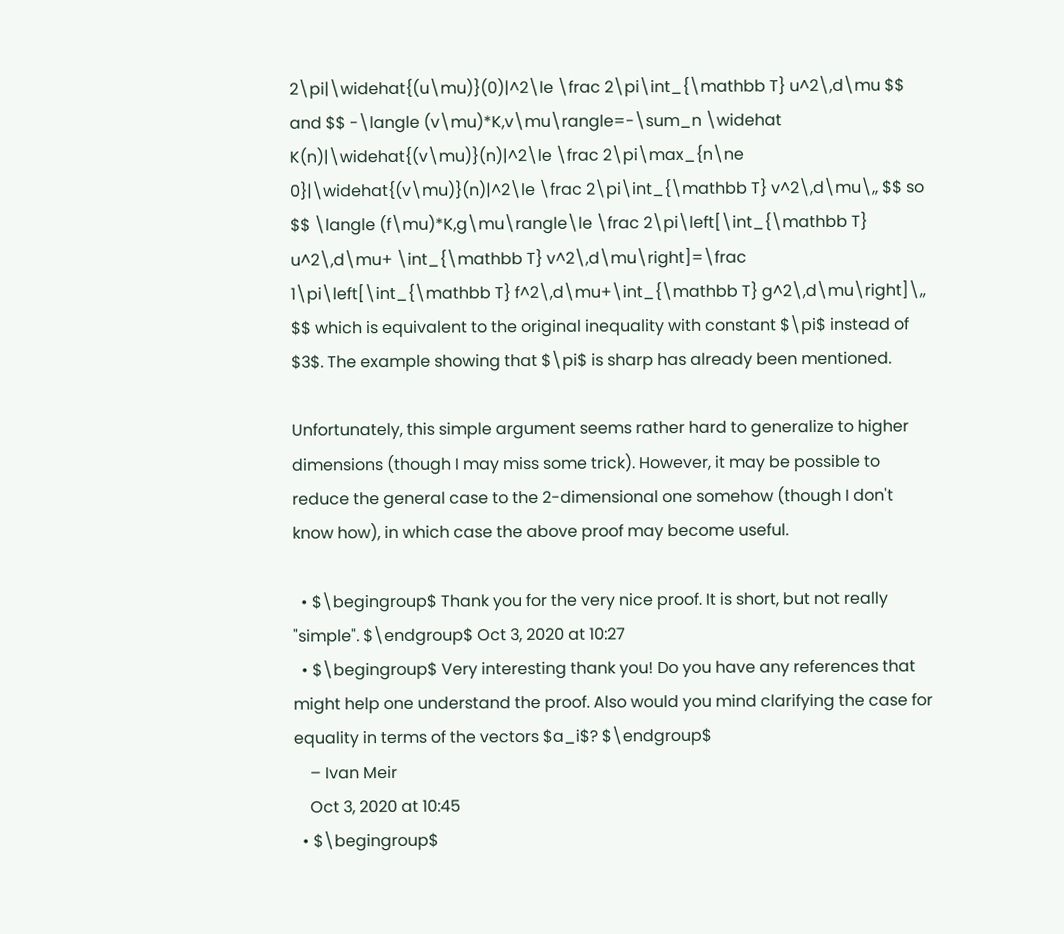2\pi|\widehat{(u\mu)}(0)|^2\le \frac 2\pi\int_{\mathbb T} u^2\,d\mu $$ and $$ -\langle (v\mu)*K,v\mu\rangle=-\sum_n \widehat K(n)|\widehat{(v\mu)}(n)|^2\le \frac 2\pi\max_{n\ne 0}|\widehat{(v\mu)}(n)|^2\le \frac 2\pi\int_{\mathbb T} v^2\,d\mu\,, $$ so $$ \langle (f\mu)*K,g\mu\rangle\le \frac 2\pi\left[\int_{\mathbb T} u^2\,d\mu+ \int_{\mathbb T} v^2\,d\mu\right]=\frac 1\pi\left[\int_{\mathbb T} f^2\,d\mu+\int_{\mathbb T} g^2\,d\mu\right]\,, $$ which is equivalent to the original inequality with constant $\pi$ instead of $3$. The example showing that $\pi$ is sharp has already been mentioned.

Unfortunately, this simple argument seems rather hard to generalize to higher dimensions (though I may miss some trick). However, it may be possible to reduce the general case to the 2-dimensional one somehow (though I don't know how), in which case the above proof may become useful.

  • $\begingroup$ Thank you for the very nice proof. It is short, but not really "simple". $\endgroup$ Oct 3, 2020 at 10:27
  • $\begingroup$ Very interesting thank you! Do you have any references that might help one understand the proof. Also would you mind clarifying the case for equality in terms of the vectors $a_i$? $\endgroup$
    – Ivan Meir
    Oct 3, 2020 at 10:45
  • $\begingroup$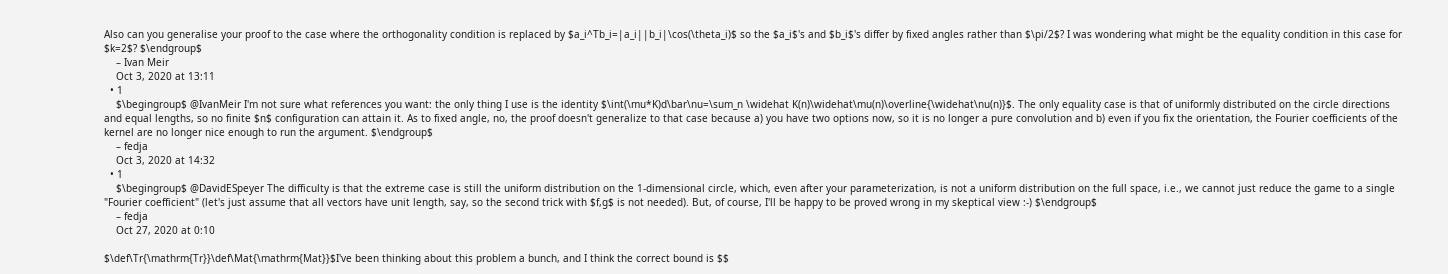Also can you generalise your proof to the case where the orthogonality condition is replaced by $a_i^Tb_i=|a_i||b_i|\cos(\theta_i)$ so the $a_i$'s and $b_i$'s differ by fixed angles rather than $\pi/2$? I was wondering what might be the equality condition in this case for $k=2$? $\endgroup$
    – Ivan Meir
    Oct 3, 2020 at 13:11
  • 1
    $\begingroup$ @IvanMeir I'm not sure what references you want: the only thing I use is the identity $\int(\mu*K)d\bar\nu=\sum_n \widehat K(n)\widehat\mu(n)\overline{\widehat\nu(n)}$. The only equality case is that of uniformly distributed on the circle directions and equal lengths, so no finite $n$ configuration can attain it. As to fixed angle, no, the proof doesn't generalize to that case because a) you have two options now, so it is no longer a pure convolution and b) even if you fix the orientation, the Fourier coefficients of the kernel are no longer nice enough to run the argument. $\endgroup$
    – fedja
    Oct 3, 2020 at 14:32
  • 1
    $\begingroup$ @DavidESpeyer The difficulty is that the extreme case is still the uniform distribution on the 1-dimensional circle, which, even after your parameterization, is not a uniform distribution on the full space, i.e., we cannot just reduce the game to a single "Fourier coefficient" (let's just assume that all vectors have unit length, say, so the second trick with $f,g$ is not needed). But, of course, I'll be happy to be proved wrong in my skeptical view :-) $\endgroup$
    – fedja
    Oct 27, 2020 at 0:10

$\def\Tr{\mathrm{Tr}}\def\Mat{\mathrm{Mat}}$I've been thinking about this problem a bunch, and I think the correct bound is $$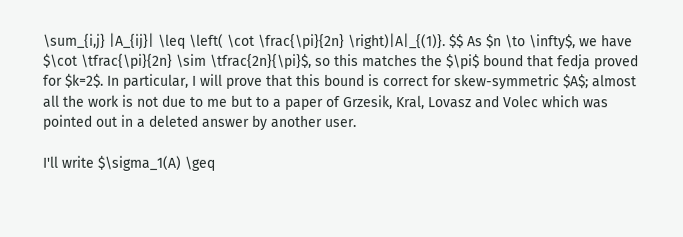\sum_{i,j} |A_{ij}| \leq \left( \cot \frac{\pi}{2n} \right)|A|_{(1)}. $$ As $n \to \infty$, we have $\cot \tfrac{\pi}{2n} \sim \tfrac{2n}{\pi}$, so this matches the $\pi$ bound that fedja proved for $k=2$. In particular, I will prove that this bound is correct for skew-symmetric $A$; almost all the work is not due to me but to a paper of Grzesik, Kral, Lovasz and Volec which was pointed out in a deleted answer by another user.

I'll write $\sigma_1(A) \geq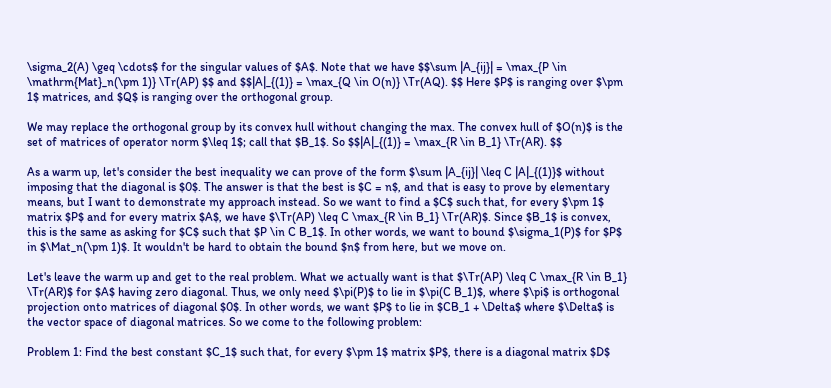\sigma_2(A) \geq \cdots$ for the singular values of $A$. Note that we have $$\sum |A_{ij}| = \max_{P \in \mathrm{Mat}_n(\pm 1)} \Tr(AP) $$ and $$|A|_{(1)} = \max_{Q \in O(n)} \Tr(AQ). $$ Here $P$ is ranging over $\pm 1$ matrices, and $Q$ is ranging over the orthogonal group.

We may replace the orthogonal group by its convex hull without changing the max. The convex hull of $O(n)$ is the set of matrices of operator norm $\leq 1$; call that $B_1$. So $$|A|_{(1)} = \max_{R \in B_1} \Tr(AR). $$

As a warm up, let's consider the best inequality we can prove of the form $\sum |A_{ij}| \leq C |A|_{(1)}$ without imposing that the diagonal is $0$. The answer is that the best is $C = n$, and that is easy to prove by elementary means, but I want to demonstrate my approach instead. So we want to find a $C$ such that, for every $\pm 1$ matrix $P$ and for every matrix $A$, we have $\Tr(AP) \leq C \max_{R \in B_1} \Tr(AR)$. Since $B_1$ is convex, this is the same as asking for $C$ such that $P \in C B_1$. In other words, we want to bound $\sigma_1(P)$ for $P$ in $\Mat_n(\pm 1)$. It wouldn't be hard to obtain the bound $n$ from here, but we move on.

Let's leave the warm up and get to the real problem. What we actually want is that $\Tr(AP) \leq C \max_{R \in B_1} \Tr(AR)$ for $A$ having zero diagonal. Thus, we only need $\pi(P)$ to lie in $\pi(C B_1)$, where $\pi$ is orthogonal projection onto matrices of diagonal $0$. In other words, we want $P$ to lie in $CB_1 + \Delta$ where $\Delta$ is the vector space of diagonal matrices. So we come to the following problem:

Problem 1: Find the best constant $C_1$ such that, for every $\pm 1$ matrix $P$, there is a diagonal matrix $D$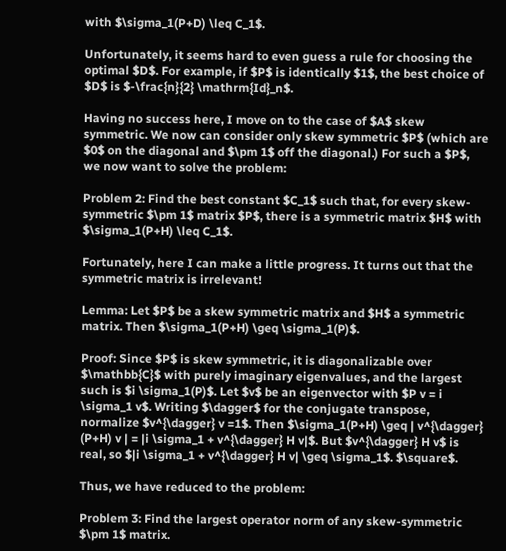with $\sigma_1(P+D) \leq C_1$.

Unfortunately, it seems hard to even guess a rule for choosing the optimal $D$. For example, if $P$ is identically $1$, the best choice of $D$ is $-\frac{n}{2} \mathrm{Id}_n$.

Having no success here, I move on to the case of $A$ skew symmetric. We now can consider only skew symmetric $P$ (which are $0$ on the diagonal and $\pm 1$ off the diagonal.) For such a $P$, we now want to solve the problem:

Problem 2: Find the best constant $C_1$ such that, for every skew-symmetric $\pm 1$ matrix $P$, there is a symmetric matrix $H$ with $\sigma_1(P+H) \leq C_1$.

Fortunately, here I can make a little progress. It turns out that the symmetric matrix is irrelevant!

Lemma: Let $P$ be a skew symmetric matrix and $H$ a symmetric matrix. Then $\sigma_1(P+H) \geq \sigma_1(P)$.

Proof: Since $P$ is skew symmetric, it is diagonalizable over $\mathbb{C}$ with purely imaginary eigenvalues, and the largest such is $i \sigma_1(P)$. Let $v$ be an eigenvector with $P v = i \sigma_1 v$. Writing $\dagger$ for the conjugate transpose, normalize $v^{\dagger} v =1$. Then $\sigma_1(P+H) \geq | v^{\dagger} (P+H) v | = |i \sigma_1 + v^{\dagger} H v|$. But $v^{\dagger} H v$ is real, so $|i \sigma_1 + v^{\dagger} H v| \geq \sigma_1$. $\square$.

Thus, we have reduced to the problem:

Problem 3: Find the largest operator norm of any skew-symmetric $\pm 1$ matrix.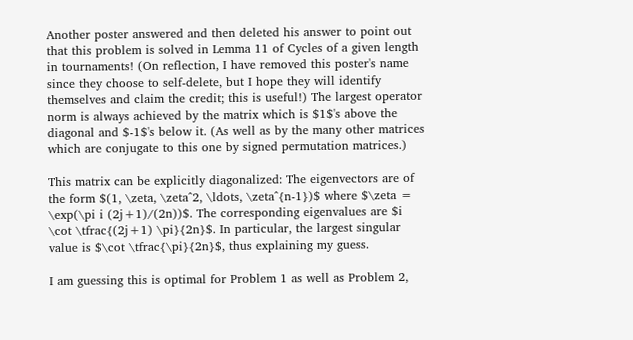Another poster answered and then deleted his answer to point out that this problem is solved in Lemma 11 of Cycles of a given length in tournaments! (On reflection, I have removed this poster's name since they choose to self-delete, but I hope they will identify themselves and claim the credit; this is useful!) The largest operator norm is always achieved by the matrix which is $1$'s above the diagonal and $-1$'s below it. (As well as by the many other matrices which are conjugate to this one by signed permutation matrices.)

This matrix can be explicitly diagonalized: The eigenvectors are of the form $(1, \zeta, \zeta^2, \ldots, \zeta^{n-1})$ where $\zeta = \exp(\pi i (2j+1)/(2n))$. The corresponding eigenvalues are $i \cot \tfrac{(2j+1) \pi}{2n}$. In particular, the largest singular value is $\cot \tfrac{\pi}{2n}$, thus explaining my guess.

I am guessing this is optimal for Problem 1 as well as Problem 2,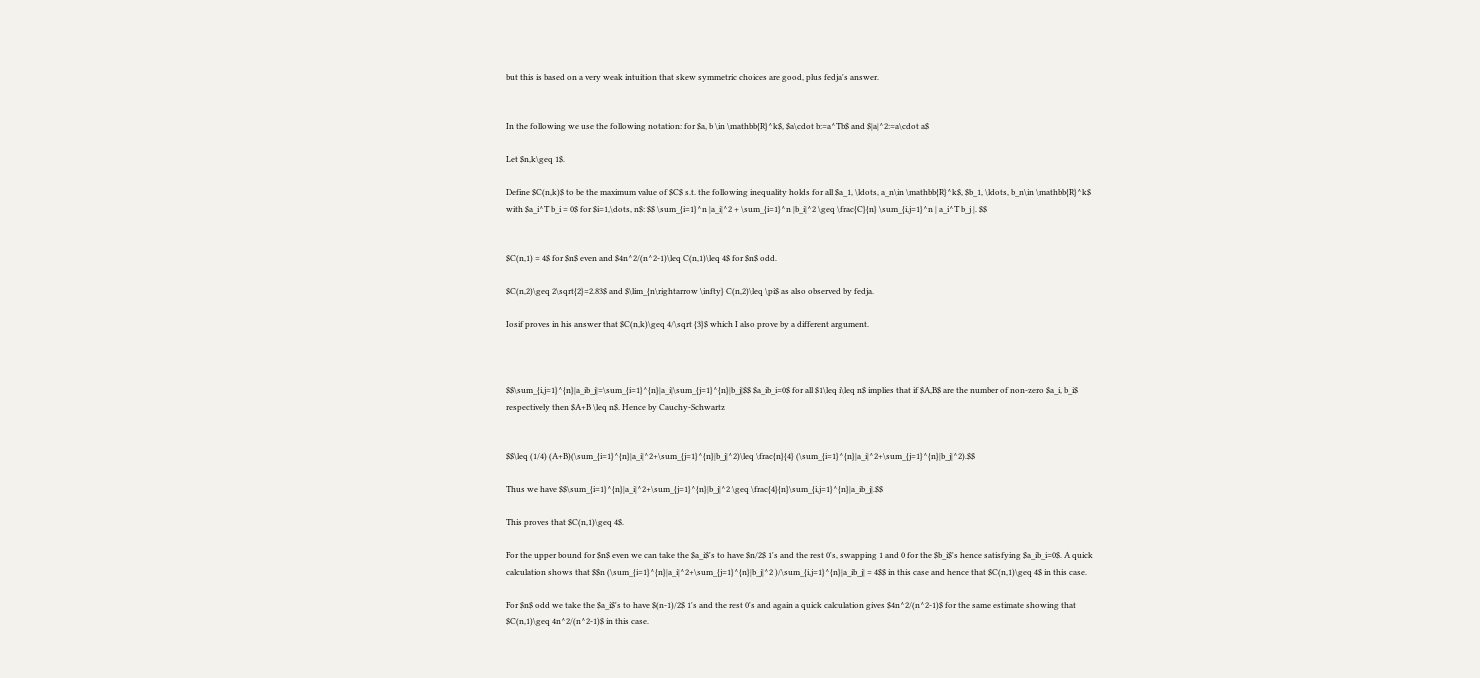but this is based on a very weak intuition that skew symmetric choices are good, plus fedja's answer.


In the following we use the following notation: for $a, b \in \mathbb{R}^k$, $a\cdot b:=a^Tb$ and $|a|^2:=a\cdot a$

Let $n,k\geq 1$.

Define $C(n,k)$ to be the maximum value of $C$ s.t. the following inequality holds for all $a_1, \ldots, a_n\in \mathbb{R}^k$, $b_1, \ldots, b_n\in \mathbb{R}^k$ with $a_i^T b_i = 0$ for $i=1,\dots, n$: $$ \sum_{i=1}^n |a_i|^2 + \sum_{i=1}^n |b_i|^2 \geq \frac{C}{n} \sum_{i,j=1}^n | a_i^T b_j |. $$


$C(n,1) = 4$ for $n$ even and $4n^2/(n^2-1)\leq C(n,1)\leq 4$ for $n$ odd.

$C(n,2)\geq 2\sqrt{2}=2.83$ and $\lim_{n\rightarrow \infty} C(n,2)\leq \pi$ as also observed by fedja.

Iosif proves in his answer that $C(n,k)\geq 4/\sqrt {3}$ which I also prove by a different argument.



$$\sum_{i,j=1}^{n}|a_ib_j|=\sum_{i=1}^{n}|a_i|\sum_{j=1}^{n}|b_j|$$ $a_ib_i=0$ for all $1\leq i\leq n$ implies that if $A,B$ are the number of non-zero $a_i, b_i$ respectively then $A+B \leq n$. Hence by Cauchy-Schwartz


$$\leq (1/4) (A+B)(\sum_{i=1}^{n}|a_i|^2+\sum_{j=1}^{n}|b_j|^2)\leq \frac{n}{4} (\sum_{i=1}^{n}|a_i|^2+\sum_{j=1}^{n}|b_j|^2).$$

Thus we have $$\sum_{i=1}^{n}|a_i|^2+\sum_{j=1}^{n}|b_j|^2 \geq \frac{4}{n}\sum_{i,j=1}^{n}|a_ib_j|.$$

This proves that $C(n,1)\geq 4$.

For the upper bound for $n$ even we can take the $a_i$'s to have $n/2$ 1's and the rest 0's, swapping 1 and 0 for the $b_i$'s hence satisfying $a_ib_i=0$. A quick calculation shows that $$n (\sum_{i=1}^{n}|a_i|^2+\sum_{j=1}^{n}|b_j|^2 )/\sum_{i,j=1}^{n}|a_ib_j| = 4$$ in this case and hence that $C(n,1)\geq 4$ in this case.

For $n$ odd we take the $a_i$'s to have $(n-1)/2$ 1's and the rest 0's and again a quick calculation gives $4n^2/(n^2-1)$ for the same estimate showing that $C(n,1)\geq 4n^2/(n^2-1)$ in this case.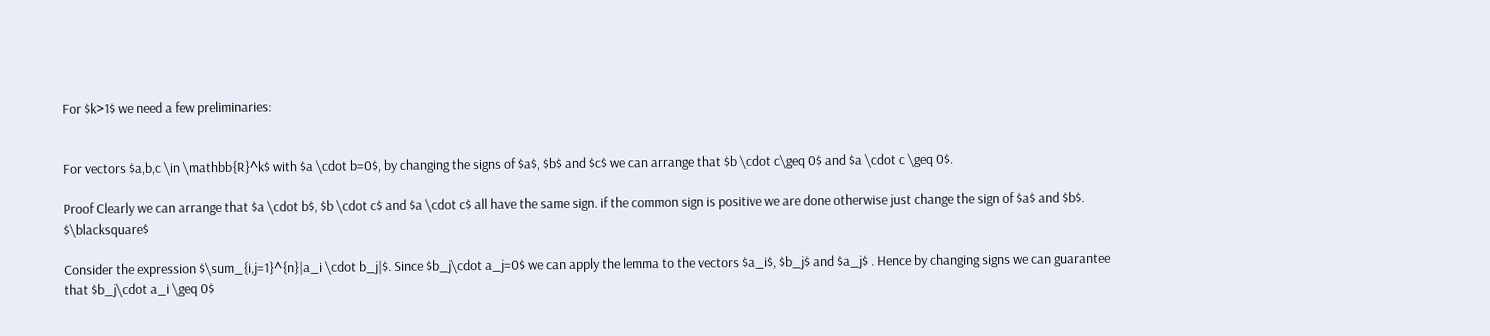For $k>1$ we need a few preliminaries:


For vectors $a,b,c \in \mathbb{R}^k$ with $a \cdot b=0$, by changing the signs of $a$, $b$ and $c$ we can arrange that $b \cdot c\geq 0$ and $a \cdot c \geq 0$.

Proof Clearly we can arrange that $a \cdot b$, $b \cdot c$ and $a \cdot c$ all have the same sign. if the common sign is positive we are done otherwise just change the sign of $a$ and $b$. $\blacksquare$

Consider the expression $\sum_{i,j=1}^{n}|a_i \cdot b_j|$. Since $b_j\cdot a_j=0$ we can apply the lemma to the vectors $a_i$, $b_j$ and $a_j$ . Hence by changing signs we can guarantee that $b_j\cdot a_i \geq 0$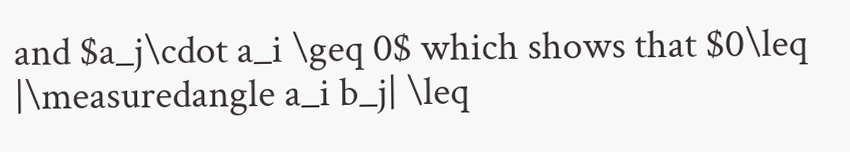and $a_j\cdot a_i \geq 0$ which shows that $0\leq |\measuredangle a_i b_j| \leq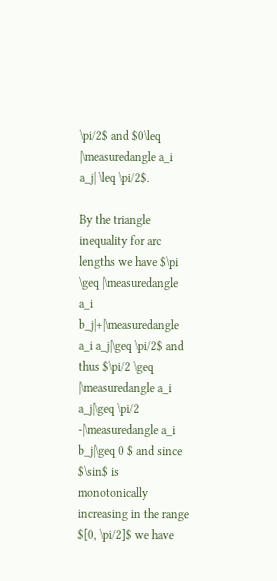\pi/2$ and $0\leq |\measuredangle a_i a_j| \leq \pi/2$.

By the triangle inequality for arc lengths we have $\pi \geq |\measuredangle a_i b_j|+|\measuredangle a_i a_j|\geq \pi/2$ and thus $\pi/2 \geq |\measuredangle a_i a_j|\geq \pi/2 -|\measuredangle a_i b_j|\geq 0 $ and since $\sin$ is monotonically increasing in the range $[0, \pi/2]$ we have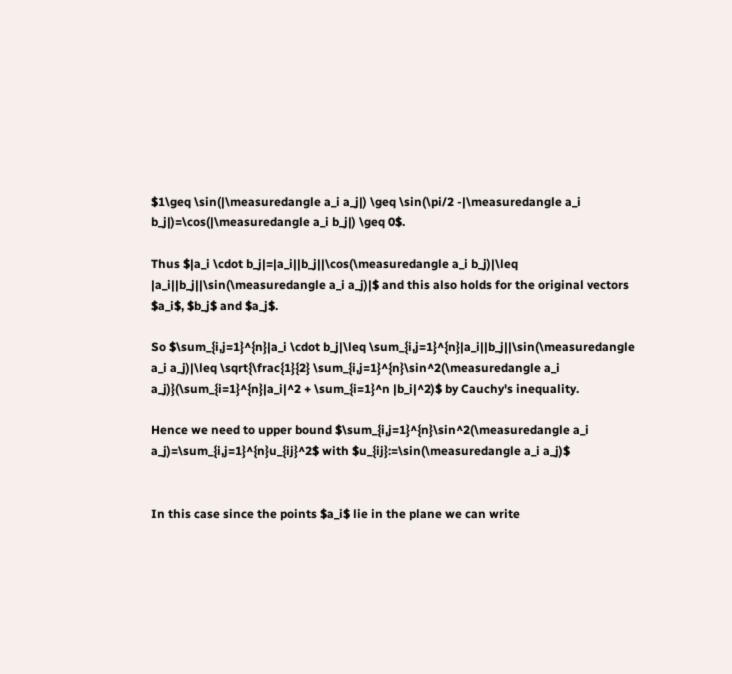$1\geq \sin(|\measuredangle a_i a_j|) \geq \sin(\pi/2 -|\measuredangle a_i b_j|)=\cos(|\measuredangle a_i b_j|) \geq 0$.

Thus $|a_i \cdot b_j|=|a_i||b_j||\cos(\measuredangle a_i b_j)|\leq |a_i||b_j||\sin(\measuredangle a_i a_j)|$ and this also holds for the original vectors $a_i$, $b_j$ and $a_j$.

So $\sum_{i,j=1}^{n}|a_i \cdot b_j|\leq \sum_{i,j=1}^{n}|a_i||b_j||\sin(\measuredangle a_i a_j)|\leq \sqrt{\frac{1}{2} \sum_{i,j=1}^{n}\sin^2(\measuredangle a_i a_j)}(\sum_{i=1}^{n}|a_i|^2 + \sum_{i=1}^n |b_i|^2)$ by Cauchy's inequality.

Hence we need to upper bound $\sum_{i,j=1}^{n}\sin^2(\measuredangle a_i a_j)=\sum_{i,j=1}^{n}u_{ij}^2$ with $u_{ij}:=\sin(\measuredangle a_i a_j)$


In this case since the points $a_i$ lie in the plane we can write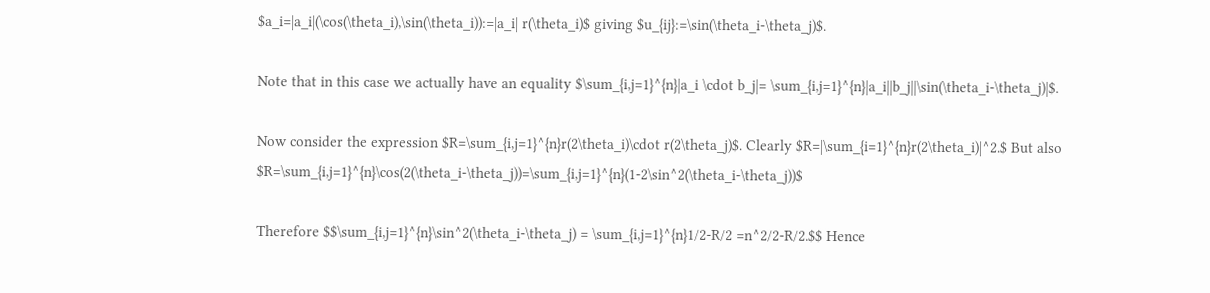$a_i=|a_i|(\cos(\theta_i),\sin(\theta_i)):=|a_i| r(\theta_i)$ giving $u_{ij}:=\sin(\theta_i-\theta_j)$.

Note that in this case we actually have an equality $\sum_{i,j=1}^{n}|a_i \cdot b_j|= \sum_{i,j=1}^{n}|a_i||b_j||\sin(\theta_i-\theta_j)|$.

Now consider the expression $R=\sum_{i,j=1}^{n}r(2\theta_i)\cdot r(2\theta_j)$. Clearly $R=|\sum_{i=1}^{n}r(2\theta_i)|^2.$ But also $R=\sum_{i,j=1}^{n}\cos(2(\theta_i-\theta_j))=\sum_{i,j=1}^{n}(1-2\sin^2(\theta_i-\theta_j))$

Therefore $$\sum_{i,j=1}^{n}\sin^2(\theta_i-\theta_j) = \sum_{i,j=1}^{n}1/2-R/2 =n^2/2-R/2.$$ Hence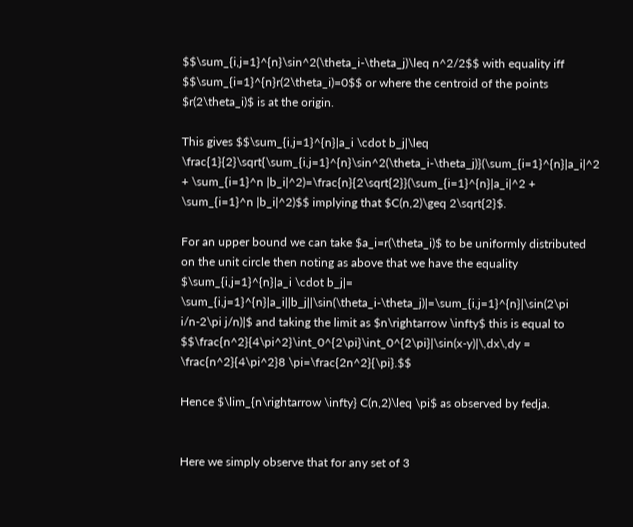$$\sum_{i,j=1}^{n}\sin^2(\theta_i-\theta_j)\leq n^2/2$$ with equality iff $$\sum_{i=1}^{n}r(2\theta_i)=0$$ or where the centroid of the points $r(2\theta_i)$ is at the origin.

This gives $$\sum_{i,j=1}^{n}|a_i \cdot b_j|\leq \frac{1}{2}\sqrt{\sum_{i,j=1}^{n}\sin^2(\theta_i-\theta_j)}(\sum_{i=1}^{n}|a_i|^2 + \sum_{i=1}^n |b_i|^2)=\frac{n}{2\sqrt{2}}(\sum_{i=1}^{n}|a_i|^2 + \sum_{i=1}^n |b_i|^2)$$ implying that $C(n,2)\geq 2\sqrt{2}$.

For an upper bound we can take $a_i=r(\theta_i)$ to be uniformly distributed on the unit circle then noting as above that we have the equality $\sum_{i,j=1}^{n}|a_i \cdot b_j|= \sum_{i,j=1}^{n}|a_i||b_j||\sin(\theta_i-\theta_j)|=\sum_{i,j=1}^{n}|\sin(2\pi i/n-2\pi j/n)|$ and taking the limit as $n\rightarrow \infty$ this is equal to $$\frac{n^2}{4\pi^2}\int_0^{2\pi}\int_0^{2\pi}|\sin(x-y)|\,dx\,dy = \frac{n^2}{4\pi^2}8 \pi=\frac{2n^2}{\pi}.$$

Hence $\lim_{n\rightarrow \infty} C(n,2)\leq \pi$ as observed by fedja.


Here we simply observe that for any set of 3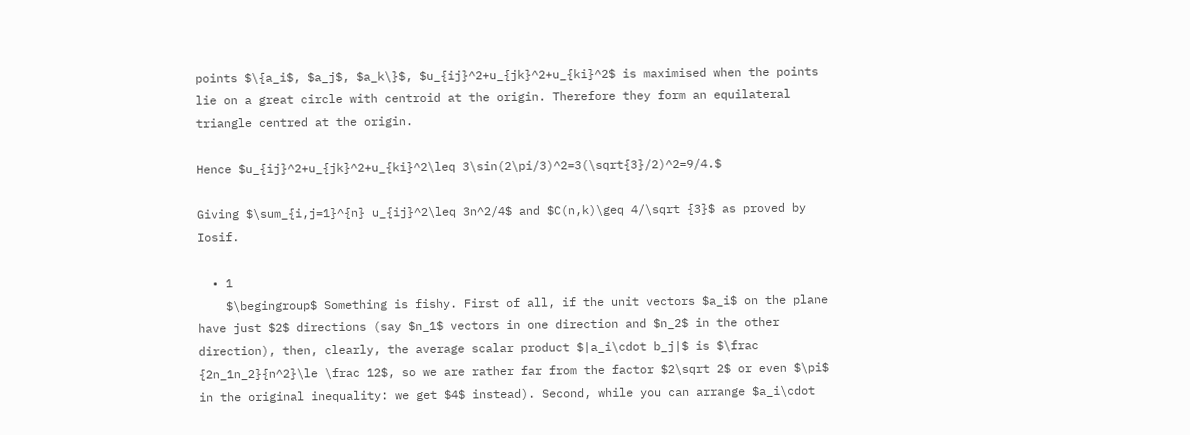points $\{a_i$, $a_j$, $a_k\}$, $u_{ij}^2+u_{jk}^2+u_{ki}^2$ is maximised when the points lie on a great circle with centroid at the origin. Therefore they form an equilateral triangle centred at the origin.

Hence $u_{ij}^2+u_{jk}^2+u_{ki}^2\leq 3\sin(2\pi/3)^2=3(\sqrt{3}/2)^2=9/4.$

Giving $\sum_{i,j=1}^{n} u_{ij}^2\leq 3n^2/4$ and $C(n,k)\geq 4/\sqrt {3}$ as proved by Iosif.

  • 1
    $\begingroup$ Something is fishy. First of all, if the unit vectors $a_i$ on the plane have just $2$ directions (say $n_1$ vectors in one direction and $n_2$ in the other direction), then, clearly, the average scalar product $|a_i\cdot b_j|$ is $\frac {2n_1n_2}{n^2}\le \frac 12$, so we are rather far from the factor $2\sqrt 2$ or even $\pi$ in the original inequality: we get $4$ instead). Second, while you can arrange $a_i\cdot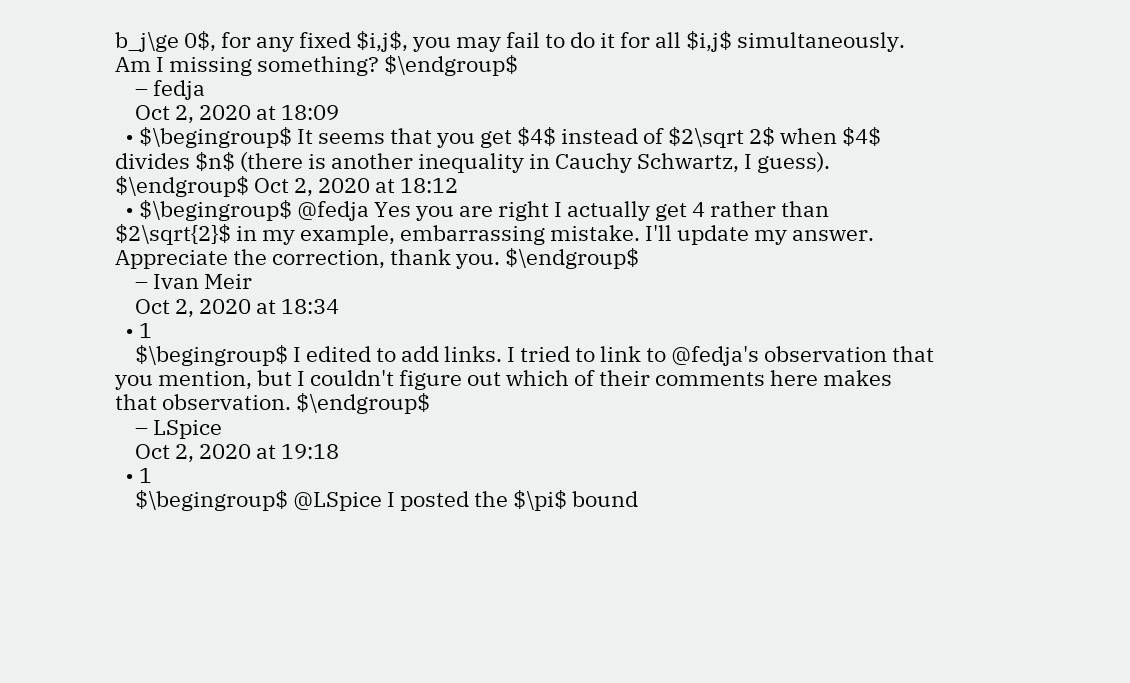b_j\ge 0$, for any fixed $i,j$, you may fail to do it for all $i,j$ simultaneously. Am I missing something? $\endgroup$
    – fedja
    Oct 2, 2020 at 18:09
  • $\begingroup$ It seems that you get $4$ instead of $2\sqrt 2$ when $4$ divides $n$ (there is another inequality in Cauchy Schwartz, I guess). $\endgroup$ Oct 2, 2020 at 18:12
  • $\begingroup$ @fedja Yes you are right I actually get 4 rather than $2\sqrt{2}$ in my example, embarrassing mistake. I'll update my answer. Appreciate the correction, thank you. $\endgroup$
    – Ivan Meir
    Oct 2, 2020 at 18:34
  • 1
    $\begingroup$ I edited to add links. I tried to link to @fedja's observation that you mention, but I couldn't figure out which of their comments here makes that observation. $\endgroup$
    – LSpice
    Oct 2, 2020 at 19:18
  • 1
    $\begingroup$ @LSpice I posted the $\pi$ bound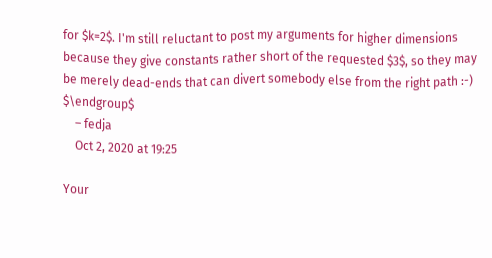for $k=2$. I'm still reluctant to post my arguments for higher dimensions because they give constants rather short of the requested $3$, so they may be merely dead-ends that can divert somebody else from the right path :-) $\endgroup$
    – fedja
    Oct 2, 2020 at 19:25

Your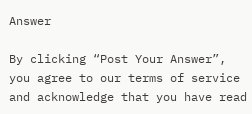Answer

By clicking “Post Your Answer”, you agree to our terms of service and acknowledge that you have read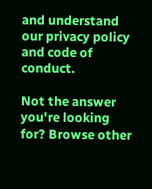and understand our privacy policy and code of conduct.

Not the answer you're looking for? Browse other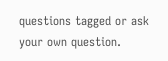questions tagged or ask your own question.